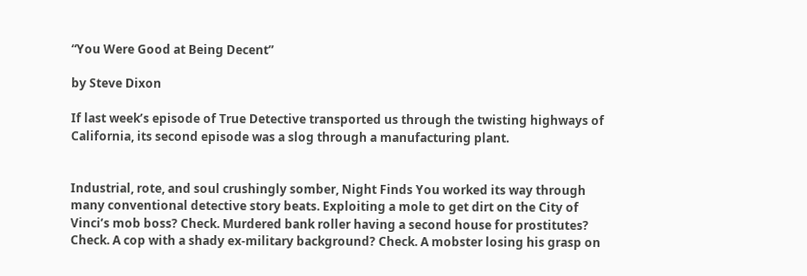“You Were Good at Being Decent”

by Steve Dixon

If last week’s episode of True Detective transported us through the twisting highways of California, its second episode was a slog through a manufacturing plant.


Industrial, rote, and soul crushingly somber, Night Finds You worked its way through many conventional detective story beats. Exploiting a mole to get dirt on the City of Vinci’s mob boss? Check. Murdered bank roller having a second house for prostitutes? Check. A cop with a shady ex-military background? Check. A mobster losing his grasp on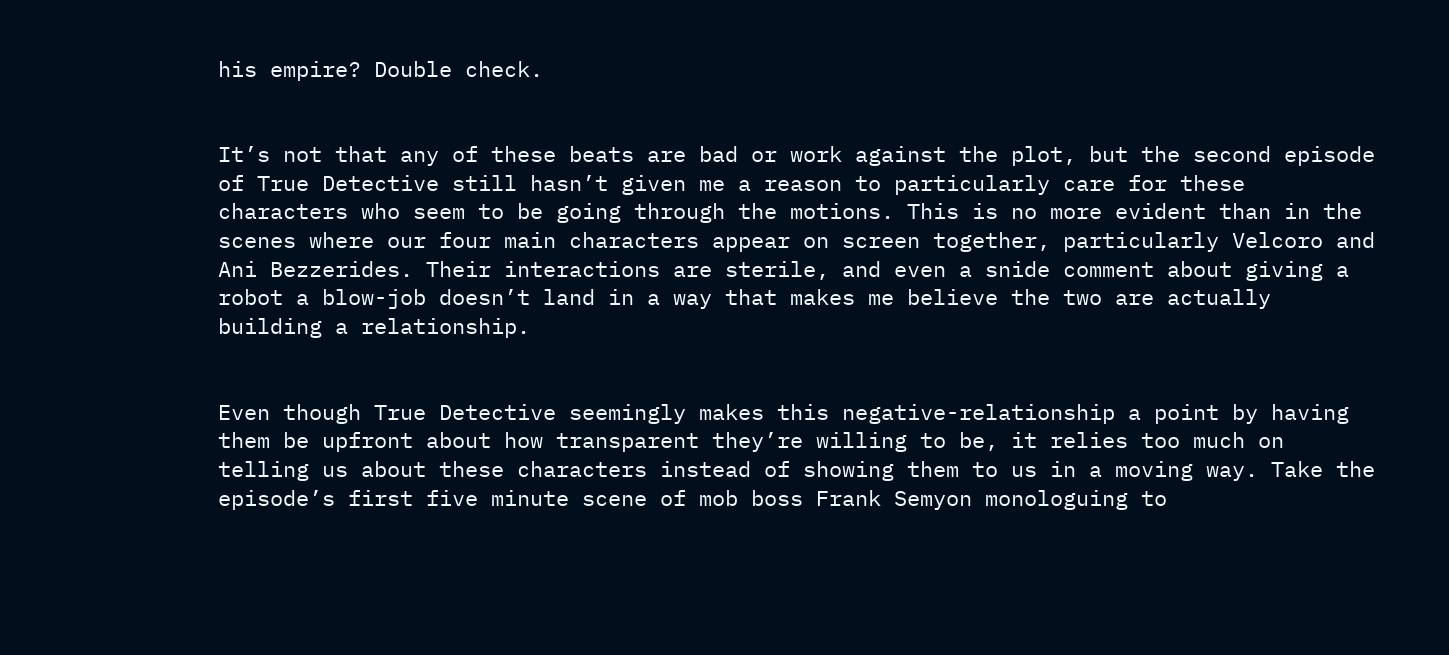his empire? Double check.


It’s not that any of these beats are bad or work against the plot, but the second episode of True Detective still hasn’t given me a reason to particularly care for these characters who seem to be going through the motions. This is no more evident than in the scenes where our four main characters appear on screen together, particularly Velcoro and Ani Bezzerides. Their interactions are sterile, and even a snide comment about giving a robot a blow-job doesn’t land in a way that makes me believe the two are actually building a relationship.


Even though True Detective seemingly makes this negative-relationship a point by having them be upfront about how transparent they’re willing to be, it relies too much on telling us about these characters instead of showing them to us in a moving way. Take the episode’s first five minute scene of mob boss Frank Semyon monologuing to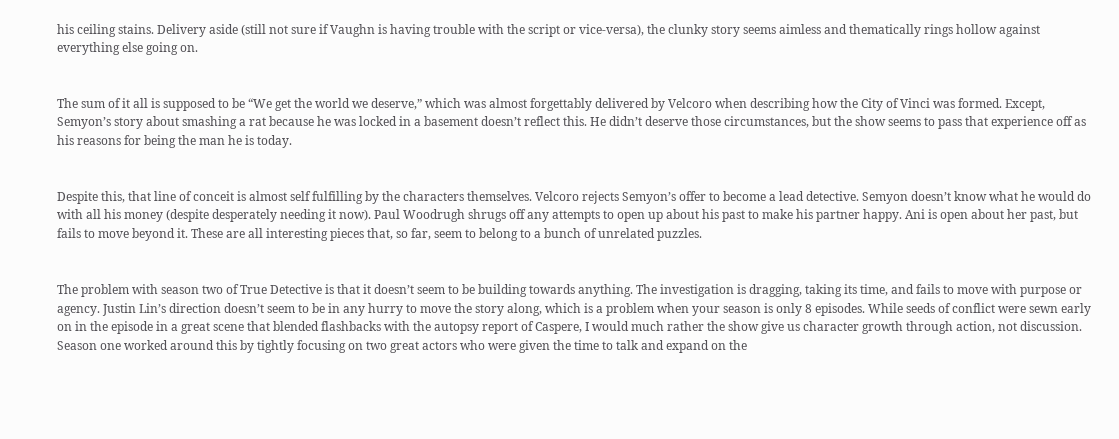his ceiling stains. Delivery aside (still not sure if Vaughn is having trouble with the script or vice-versa), the clunky story seems aimless and thematically rings hollow against everything else going on.


The sum of it all is supposed to be “We get the world we deserve,” which was almost forgettably delivered by Velcoro when describing how the City of Vinci was formed. Except, Semyon’s story about smashing a rat because he was locked in a basement doesn’t reflect this. He didn’t deserve those circumstances, but the show seems to pass that experience off as his reasons for being the man he is today.


Despite this, that line of conceit is almost self fulfilling by the characters themselves. Velcoro rejects Semyon’s offer to become a lead detective. Semyon doesn’t know what he would do with all his money (despite desperately needing it now). Paul Woodrugh shrugs off any attempts to open up about his past to make his partner happy. Ani is open about her past, but fails to move beyond it. These are all interesting pieces that, so far, seem to belong to a bunch of unrelated puzzles.


The problem with season two of True Detective is that it doesn’t seem to be building towards anything. The investigation is dragging, taking its time, and fails to move with purpose or agency. Justin Lin’s direction doesn’t seem to be in any hurry to move the story along, which is a problem when your season is only 8 episodes. While seeds of conflict were sewn early on in the episode in a great scene that blended flashbacks with the autopsy report of Caspere, I would much rather the show give us character growth through action, not discussion. Season one worked around this by tightly focusing on two great actors who were given the time to talk and expand on the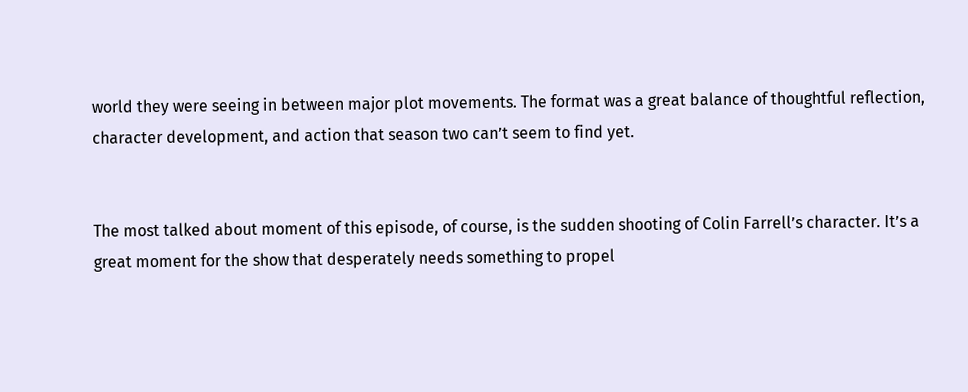world they were seeing in between major plot movements. The format was a great balance of thoughtful reflection, character development, and action that season two can’t seem to find yet.


The most talked about moment of this episode, of course, is the sudden shooting of Colin Farrell’s character. It’s a great moment for the show that desperately needs something to propel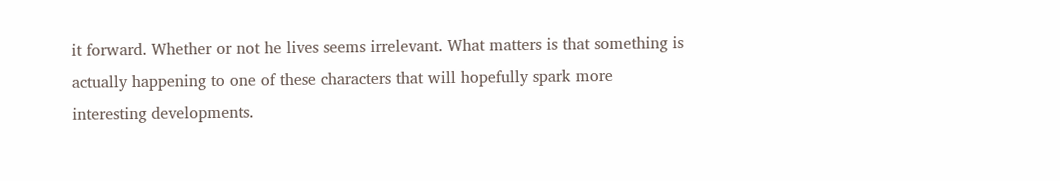it forward. Whether or not he lives seems irrelevant. What matters is that something is actually happening to one of these characters that will hopefully spark more interesting developments.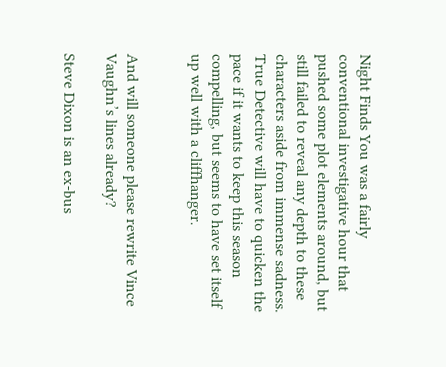Night Finds You was a fairly conventional investigative hour that pushed some plot elements around, but still failed to reveal any depth to these characters aside from immense sadness. True Detective will have to quicken the pace if it wants to keep this season compelling, but seems to have set itself up well with a cliffhanger.


And will someone please rewrite Vince Vaughn’s lines already?

Steve Dixon is an ex-bus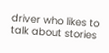driver who likes to talk about stories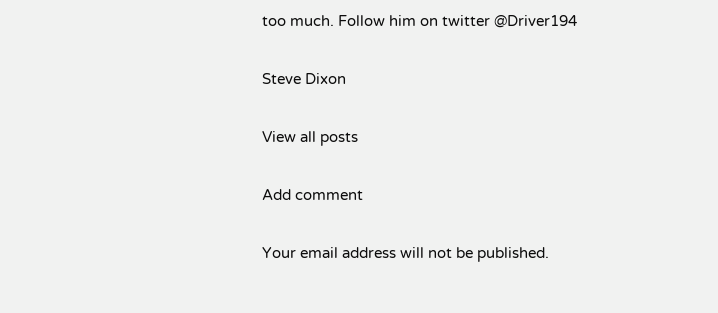too much. Follow him on twitter @Driver194

Steve Dixon

View all posts

Add comment

Your email address will not be published.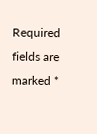Required fields are marked *